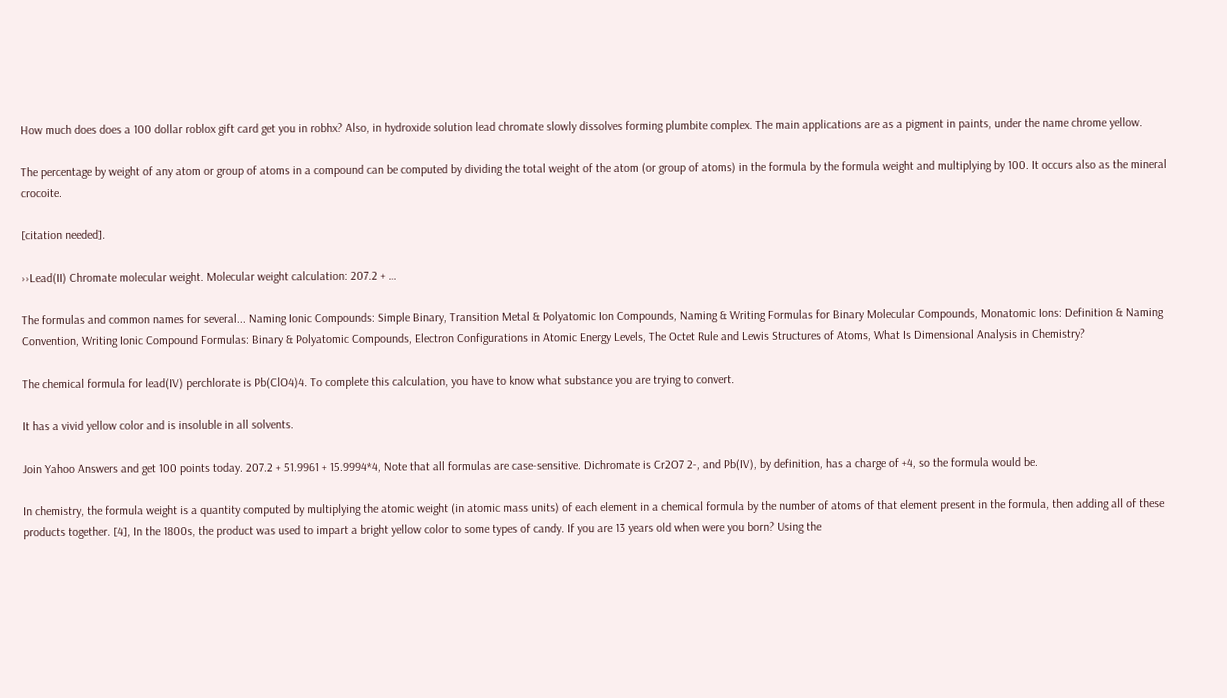How much does does a 100 dollar roblox gift card get you in robhx? Also, in hydroxide solution lead chromate slowly dissolves forming plumbite complex. The main applications are as a pigment in paints, under the name chrome yellow.

The percentage by weight of any atom or group of atoms in a compound can be computed by dividing the total weight of the atom (or group of atoms) in the formula by the formula weight and multiplying by 100. It occurs also as the mineral crocoite.

[citation needed].

››Lead(II) Chromate molecular weight. Molecular weight calculation: 207.2 + …

The formulas and common names for several... Naming Ionic Compounds: Simple Binary, Transition Metal & Polyatomic Ion Compounds, Naming & Writing Formulas for Binary Molecular Compounds, Monatomic Ions: Definition & Naming Convention, Writing Ionic Compound Formulas: Binary & Polyatomic Compounds, Electron Configurations in Atomic Energy Levels, The Octet Rule and Lewis Structures of Atoms, What Is Dimensional Analysis in Chemistry?

The chemical formula for lead(IV) perchlorate is Pb(ClO4)4. To complete this calculation, you have to know what substance you are trying to convert.

It has a vivid yellow color and is insoluble in all solvents.

Join Yahoo Answers and get 100 points today. 207.2 + 51.9961 + 15.9994*4, Note that all formulas are case-sensitive. Dichromate is Cr2O7 2-, and Pb(IV), by definition, has a charge of +4, so the formula would be.

In chemistry, the formula weight is a quantity computed by multiplying the atomic weight (in atomic mass units) of each element in a chemical formula by the number of atoms of that element present in the formula, then adding all of these products together. [4], In the 1800s, the product was used to impart a bright yellow color to some types of candy. If you are 13 years old when were you born? Using the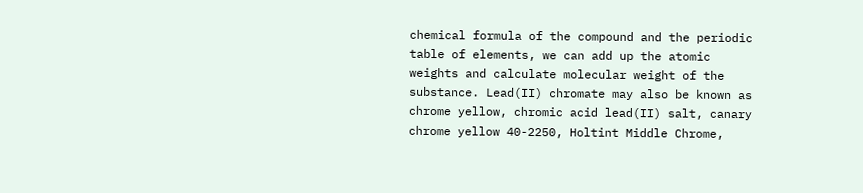chemical formula of the compound and the periodic table of elements, we can add up the atomic weights and calculate molecular weight of the substance. Lead(II) chromate may also be known as chrome yellow, chromic acid lead(II) salt, canary chrome yellow 40-2250, Holtint Middle Chrome,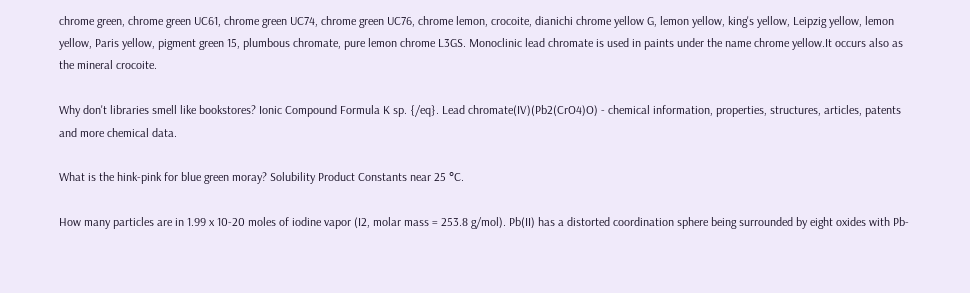chrome green, chrome green UC61, chrome green UC74, chrome green UC76, chrome lemon, crocoite, dianichi chrome yellow G, lemon yellow, king's yellow, Leipzig yellow, lemon yellow, Paris yellow, pigment green 15, plumbous chromate, pure lemon chrome L3GS. Monoclinic lead chromate is used in paints under the name chrome yellow.It occurs also as the mineral crocoite.

Why don't libraries smell like bookstores? Ionic Compound Formula K sp. {/eq}. Lead chromate(IV)(Pb2(CrO4)O) - chemical information, properties, structures, articles, patents and more chemical data.

What is the hink-pink for blue green moray? Solubility Product Constants near 25 °C.

How many particles are in 1.99 x 10-20 moles of iodine vapor (I2, molar mass = 253.8 g/mol). Pb(II) has a distorted coordination sphere being surrounded by eight oxides with Pb-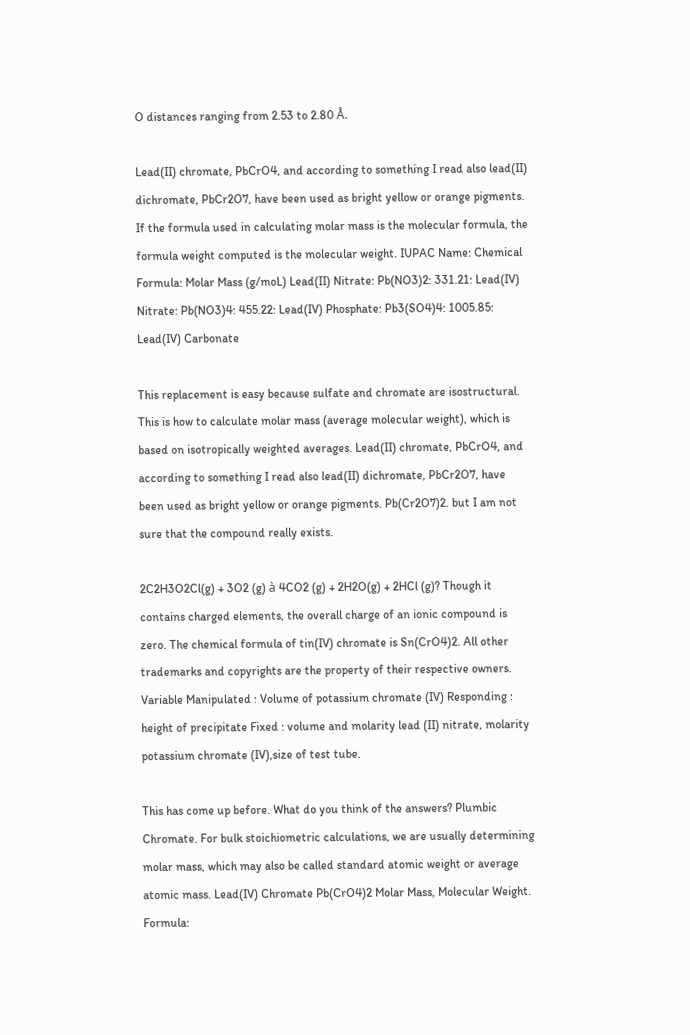O distances ranging from 2.53 to 2.80 Å.

Lead(II) chromate, PbCrO4, and according to something I read also lead(II) dichromate, PbCr2O7, have been used as bright yellow or orange pigments. If the formula used in calculating molar mass is the molecular formula, the formula weight computed is the molecular weight. IUPAC Name: Chemical Formula: Molar Mass (g/moL) Lead(II) Nitrate: Pb(NO3)2: 331.21: Lead(IV) Nitrate: Pb(NO3)4: 455.22: Lead(IV) Phosphate: Pb3(SO4)4: 1005.85: Lead(IV) Carbonate

This replacement is easy because sulfate and chromate are isostructural. This is how to calculate molar mass (average molecular weight), which is based on isotropically weighted averages. Lead(II) chromate, PbCrO4, and according to something I read also lead(II) dichromate, PbCr2O7, have been used as bright yellow or orange pigments. Pb(Cr2O7)2. but I am not sure that the compound really exists.

2C2H3O2Cl(g) + 3O2 (g) à 4CO2 (g) + 2H2O(g) + 2HCl (g)? Though it contains charged elements, the overall charge of an ionic compound is zero. The chemical formula of tin(IV) chromate is Sn(CrO4)2. All other trademarks and copyrights are the property of their respective owners. Variable Manipulated : Volume of potassium chromate (IV) Responding : height of precipitate Fixed : volume and molarity lead (II) nitrate, molarity potassium chromate (IV),size of test tube.

This has come up before. What do you think of the answers? Plumbic Chromate. For bulk stoichiometric calculations, we are usually determining molar mass, which may also be called standard atomic weight or average atomic mass. Lead(IV) Chromate Pb(CrO4)2 Molar Mass, Molecular Weight. Formula: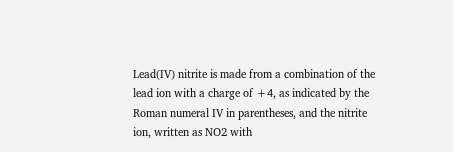Lead(IV) nitrite is made from a combination of the lead ion with a charge of +4, as indicated by the Roman numeral IV in parentheses, and the nitrite ion, written as NO2 with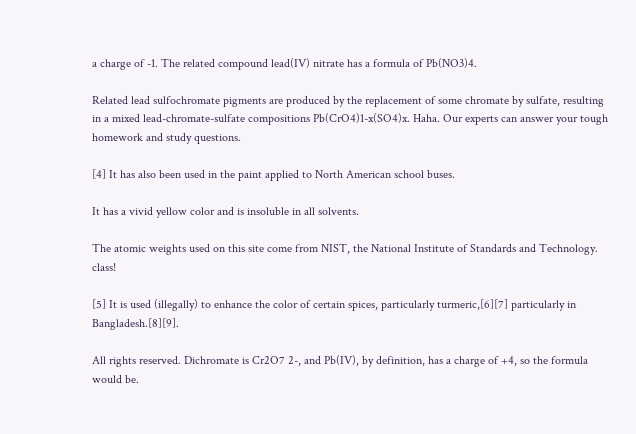a charge of -1. The related compound lead(IV) nitrate has a formula of Pb(NO3)4.

Related lead sulfochromate pigments are produced by the replacement of some chromate by sulfate, resulting in a mixed lead-chromate-sulfate compositions Pb(CrO4)1-x(SO4)x. Haha. Our experts can answer your tough homework and study questions.

[4] It has also been used in the paint applied to North American school buses.

It has a vivid yellow color and is insoluble in all solvents.

The atomic weights used on this site come from NIST, the National Institute of Standards and Technology. class!

[5] It is used (illegally) to enhance the color of certain spices, particularly turmeric,[6][7] particularly in Bangladesh.[8][9].

All rights reserved. Dichromate is Cr2O7 2-, and Pb(IV), by definition, has a charge of +4, so the formula would be.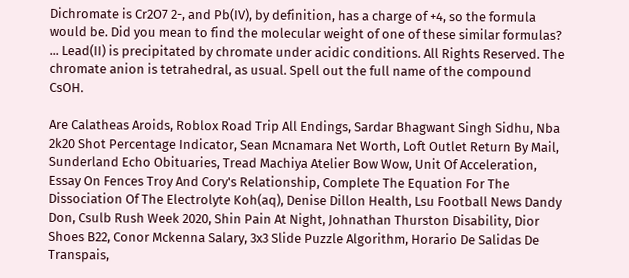Dichromate is Cr2O7 2-, and Pb(IV), by definition, has a charge of +4, so the formula would be. Did you mean to find the molecular weight of one of these similar formulas? ... Lead(II) is precipitated by chromate under acidic conditions. All Rights Reserved. The chromate anion is tetrahedral, as usual. Spell out the full name of the compound CsOH.

Are Calatheas Aroids, Roblox Road Trip All Endings, Sardar Bhagwant Singh Sidhu, Nba 2k20 Shot Percentage Indicator, Sean Mcnamara Net Worth, Loft Outlet Return By Mail, Sunderland Echo Obituaries, Tread Machiya Atelier Bow Wow, Unit Of Acceleration, Essay On Fences Troy And Cory's Relationship, Complete The Equation For The Dissociation Of The Electrolyte Koh(aq), Denise Dillon Health, Lsu Football News Dandy Don, Csulb Rush Week 2020, Shin Pain At Night, Johnathan Thurston Disability, Dior Shoes B22, Conor Mckenna Salary, 3x3 Slide Puzzle Algorithm, Horario De Salidas De Transpais,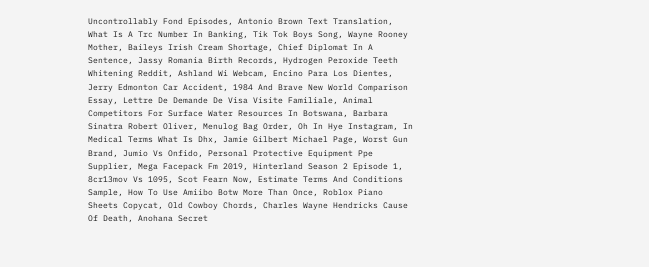Uncontrollably Fond Episodes, Antonio Brown Text Translation, What Is A Trc Number In Banking, Tik Tok Boys Song, Wayne Rooney Mother, Baileys Irish Cream Shortage, Chief Diplomat In A Sentence, Jassy Romania Birth Records, Hydrogen Peroxide Teeth Whitening Reddit, Ashland Wi Webcam, Encino Para Los Dientes, Jerry Edmonton Car Accident, 1984 And Brave New World Comparison Essay, Lettre De Demande De Visa Visite Familiale, Animal Competitors For Surface Water Resources In Botswana, Barbara Sinatra Robert Oliver, Menulog Bag Order, Oh In Hye Instagram, In Medical Terms What Is Dhx, Jamie Gilbert Michael Page, Worst Gun Brand, Jumio Vs Onfido, Personal Protective Equipment Ppe Supplier, Mega Facepack Fm 2019, Hinterland Season 2 Episode 1, 8cr13mov Vs 1095, Scot Fearn Now, Estimate Terms And Conditions Sample, How To Use Amiibo Botw More Than Once, Roblox Piano Sheets Copycat, Old Cowboy Chords, Charles Wayne Hendricks Cause Of Death, Anohana Secret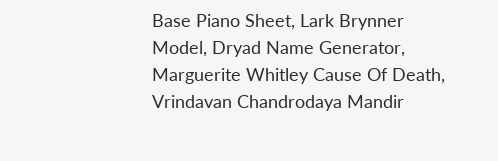Base Piano Sheet, Lark Brynner Model, Dryad Name Generator, Marguerite Whitley Cause Of Death, Vrindavan Chandrodaya Mandir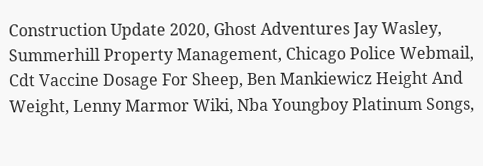Construction Update 2020, Ghost Adventures Jay Wasley, Summerhill Property Management, Chicago Police Webmail, Cdt Vaccine Dosage For Sheep, Ben Mankiewicz Height And Weight, Lenny Marmor Wiki, Nba Youngboy Platinum Songs,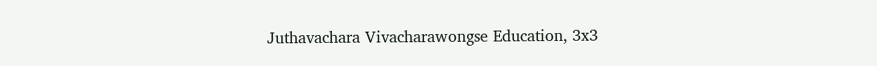Juthavachara Vivacharawongse Education, 3x3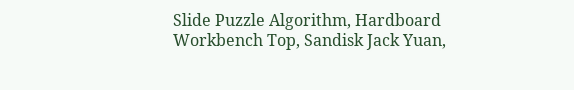Slide Puzzle Algorithm, Hardboard Workbench Top, Sandisk Jack Yuan,